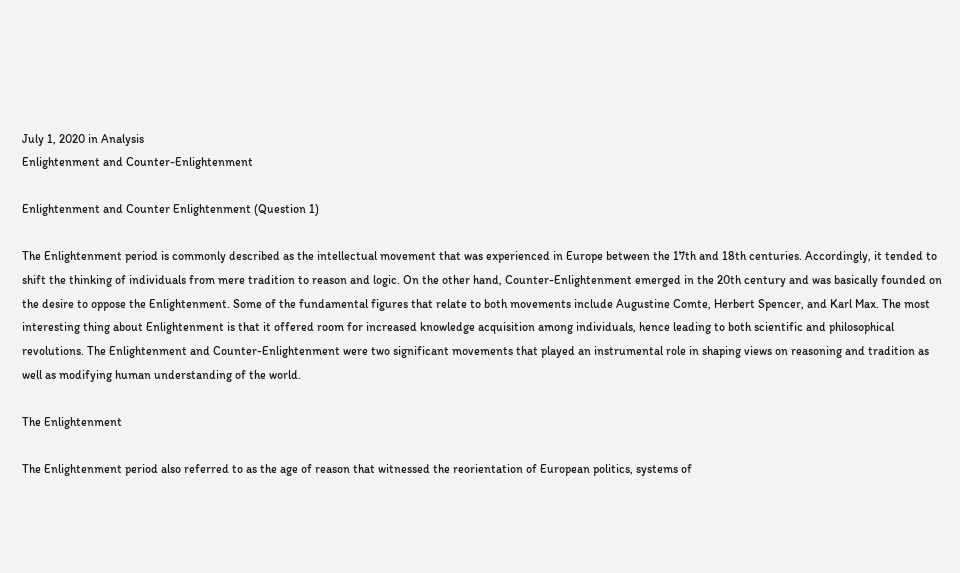July 1, 2020 in Analysis
Enlightenment and Counter-Enlightenment

Enlightenment and Counter Enlightenment (Question 1)

The Enlightenment period is commonly described as the intellectual movement that was experienced in Europe between the 17th and 18th centuries. Accordingly, it tended to shift the thinking of individuals from mere tradition to reason and logic. On the other hand, Counter-Enlightenment emerged in the 20th century and was basically founded on the desire to oppose the Enlightenment. Some of the fundamental figures that relate to both movements include Augustine Comte, Herbert Spencer, and Karl Max. The most interesting thing about Enlightenment is that it offered room for increased knowledge acquisition among individuals, hence leading to both scientific and philosophical revolutions. The Enlightenment and Counter-Enlightenment were two significant movements that played an instrumental role in shaping views on reasoning and tradition as well as modifying human understanding of the world.

The Enlightenment

The Enlightenment period also referred to as the age of reason that witnessed the reorientation of European politics, systems of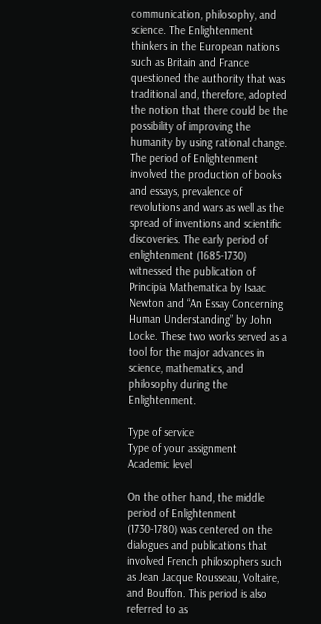communication, philosophy, and science. The Enlightenment thinkers in the European nations such as Britain and France questioned the authority that was traditional and, therefore, adopted the notion that there could be the possibility of improving the humanity by using rational change. The period of Enlightenment involved the production of books and essays, prevalence of revolutions and wars as well as the spread of inventions and scientific discoveries. The early period of enlightenment (1685-1730) witnessed the publication of Principia Mathematica by Isaac Newton and “An Essay Concerning Human Understanding” by John Locke. These two works served as a tool for the major advances in science, mathematics, and philosophy during the Enlightenment.

Type of service
Type of your assignment
Academic level

On the other hand, the middle period of Enlightenment (1730-1780) was centered on the dialogues and publications that involved French philosophers such as Jean Jacque Rousseau, Voltaire, and Bouffon. This period is also referred to as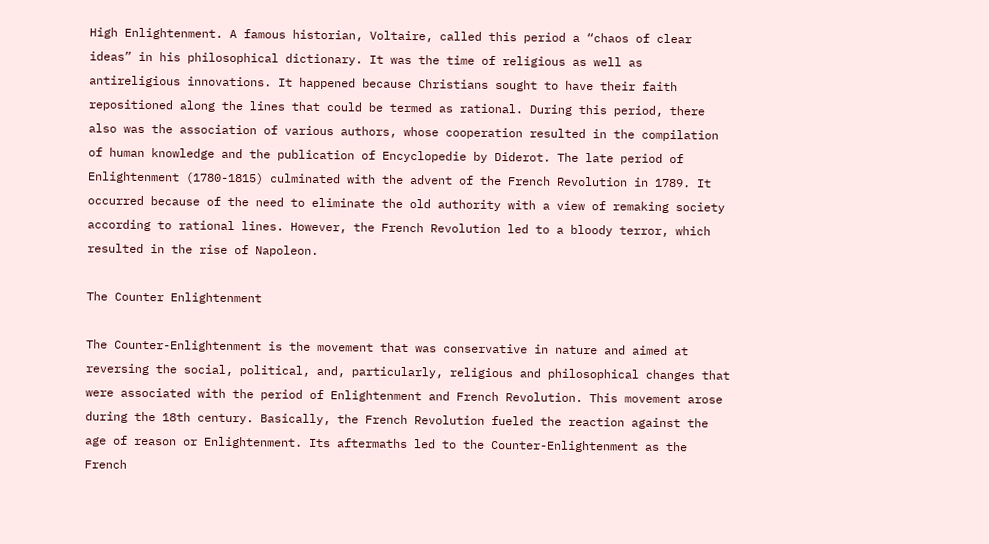High Enlightenment. A famous historian, Voltaire, called this period a “chaos of clear ideas” in his philosophical dictionary. It was the time of religious as well as antireligious innovations. It happened because Christians sought to have their faith repositioned along the lines that could be termed as rational. During this period, there also was the association of various authors, whose cooperation resulted in the compilation of human knowledge and the publication of Encyclopedie by Diderot. The late period of Enlightenment (1780-1815) culminated with the advent of the French Revolution in 1789. It occurred because of the need to eliminate the old authority with a view of remaking society according to rational lines. However, the French Revolution led to a bloody terror, which resulted in the rise of Napoleon.

The Counter Enlightenment

The Counter-Enlightenment is the movement that was conservative in nature and aimed at reversing the social, political, and, particularly, religious and philosophical changes that were associated with the period of Enlightenment and French Revolution. This movement arose during the 18th century. Basically, the French Revolution fueled the reaction against the age of reason or Enlightenment. Its aftermaths led to the Counter-Enlightenment as the French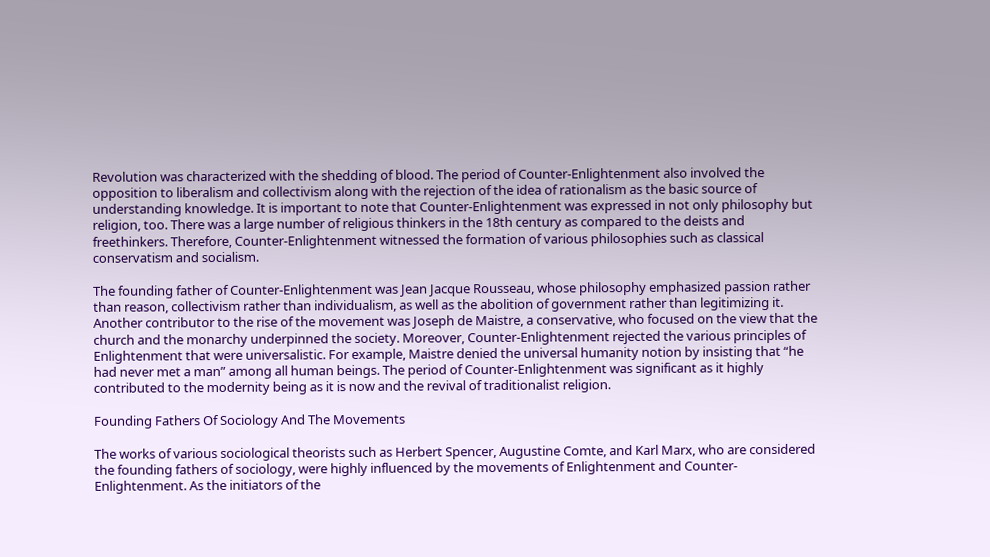Revolution was characterized with the shedding of blood. The period of Counter-Enlightenment also involved the opposition to liberalism and collectivism along with the rejection of the idea of rationalism as the basic source of understanding knowledge. It is important to note that Counter-Enlightenment was expressed in not only philosophy but religion, too. There was a large number of religious thinkers in the 18th century as compared to the deists and freethinkers. Therefore, Counter-Enlightenment witnessed the formation of various philosophies such as classical conservatism and socialism.

The founding father of Counter-Enlightenment was Jean Jacque Rousseau, whose philosophy emphasized passion rather than reason, collectivism rather than individualism, as well as the abolition of government rather than legitimizing it. Another contributor to the rise of the movement was Joseph de Maistre, a conservative, who focused on the view that the church and the monarchy underpinned the society. Moreover, Counter-Enlightenment rejected the various principles of Enlightenment that were universalistic. For example, Maistre denied the universal humanity notion by insisting that “he had never met a man” among all human beings. The period of Counter-Enlightenment was significant as it highly contributed to the modernity being as it is now and the revival of traditionalist religion.

Founding Fathers Of Sociology And The Movements

The works of various sociological theorists such as Herbert Spencer, Augustine Comte, and Karl Marx, who are considered the founding fathers of sociology, were highly influenced by the movements of Enlightenment and Counter-Enlightenment. As the initiators of the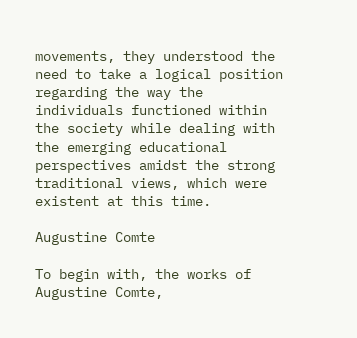movements, they understood the need to take a logical position regarding the way the individuals functioned within the society while dealing with the emerging educational perspectives amidst the strong traditional views, which were existent at this time.

Augustine Comte

To begin with, the works of Augustine Comte,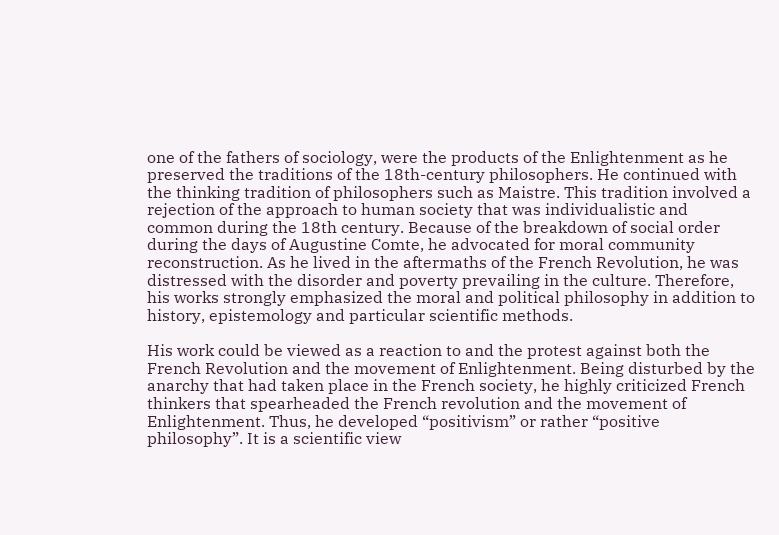one of the fathers of sociology, were the products of the Enlightenment as he preserved the traditions of the 18th-century philosophers. He continued with the thinking tradition of philosophers such as Maistre. This tradition involved a rejection of the approach to human society that was individualistic and common during the 18th century. Because of the breakdown of social order during the days of Augustine Comte, he advocated for moral community reconstruction. As he lived in the aftermaths of the French Revolution, he was distressed with the disorder and poverty prevailing in the culture. Therefore, his works strongly emphasized the moral and political philosophy in addition to history, epistemology and particular scientific methods.

His work could be viewed as a reaction to and the protest against both the French Revolution and the movement of Enlightenment. Being disturbed by the anarchy that had taken place in the French society, he highly criticized French thinkers that spearheaded the French revolution and the movement of Enlightenment. Thus, he developed “positivism” or rather “positive philosophy”. It is a scientific view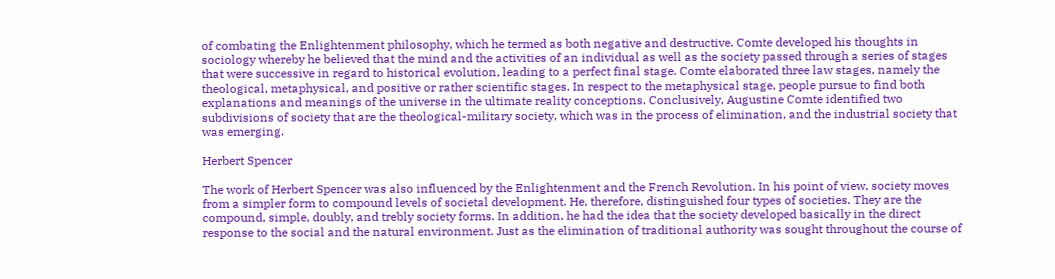of combating the Enlightenment philosophy, which he termed as both negative and destructive. Comte developed his thoughts in sociology whereby he believed that the mind and the activities of an individual as well as the society passed through a series of stages that were successive in regard to historical evolution, leading to a perfect final stage. Comte elaborated three law stages, namely the theological, metaphysical, and positive or rather scientific stages. In respect to the metaphysical stage, people pursue to find both explanations and meanings of the universe in the ultimate reality conceptions. Conclusively, Augustine Comte identified two subdivisions of society that are the theological-military society, which was in the process of elimination, and the industrial society that was emerging.

Herbert Spencer

The work of Herbert Spencer was also influenced by the Enlightenment and the French Revolution. In his point of view, society moves from a simpler form to compound levels of societal development. He, therefore, distinguished four types of societies. They are the compound, simple, doubly, and trebly society forms. In addition, he had the idea that the society developed basically in the direct response to the social and the natural environment. Just as the elimination of traditional authority was sought throughout the course of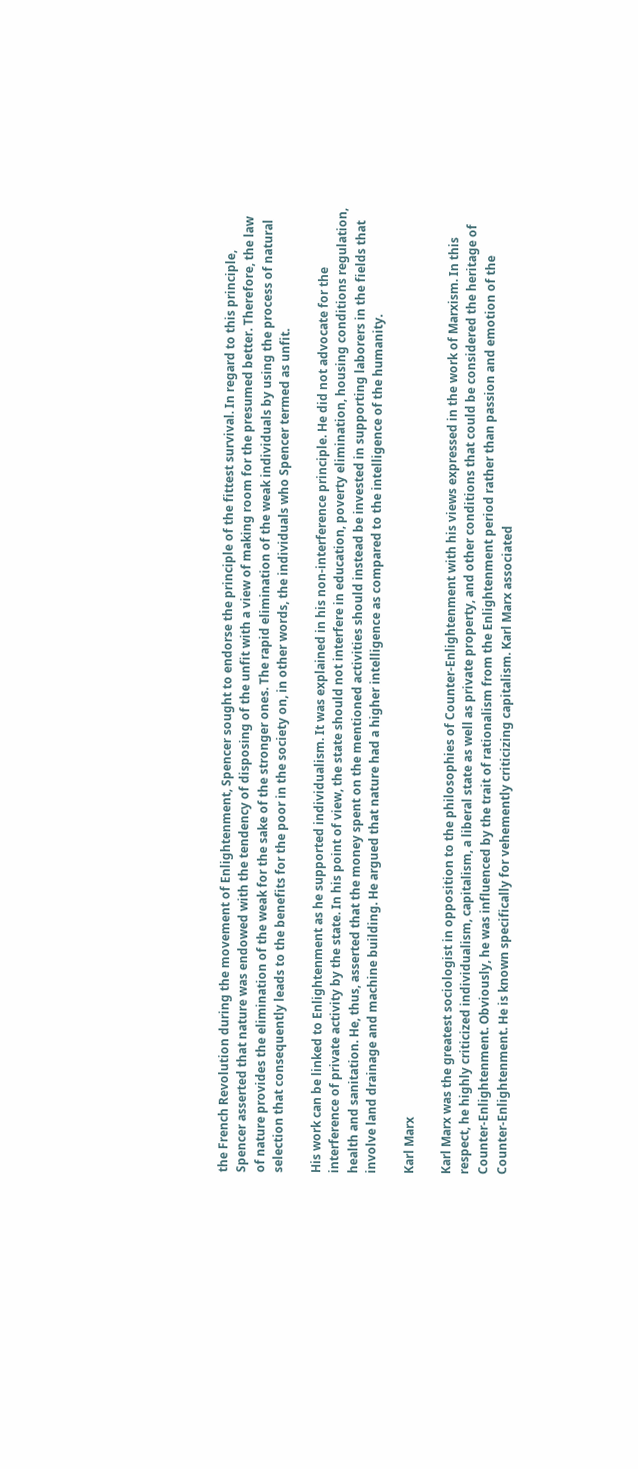the French Revolution during the movement of Enlightenment, Spencer sought to endorse the principle of the fittest survival. In regard to this principle, Spencer asserted that nature was endowed with the tendency of disposing of the unfit with a view of making room for the presumed better. Therefore, the law of nature provides the elimination of the weak for the sake of the stronger ones. The rapid elimination of the weak individuals by using the process of natural selection that consequently leads to the benefits for the poor in the society on, in other words, the individuals who Spencer termed as unfit.

His work can be linked to Enlightenment as he supported individualism. It was explained in his non-interference principle. He did not advocate for the interference of private activity by the state. In his point of view, the state should not interfere in education, poverty elimination, housing conditions regulation, health and sanitation. He, thus, asserted that the money spent on the mentioned activities should instead be invested in supporting laborers in the fields that involve land drainage and machine building. He argued that nature had a higher intelligence as compared to the intelligence of the humanity.

Karl Marx

Karl Marx was the greatest sociologist in opposition to the philosophies of Counter-Enlightenment with his views expressed in the work of Marxism. In this respect, he highly criticized individualism, capitalism, a liberal state as well as private property, and other conditions that could be considered the heritage of Counter-Enlightenment. Obviously, he was influenced by the trait of rationalism from the Enlightenment period rather than passion and emotion of the Counter-Enlightenment. He is known specifically for vehemently criticizing capitalism. Karl Marx associated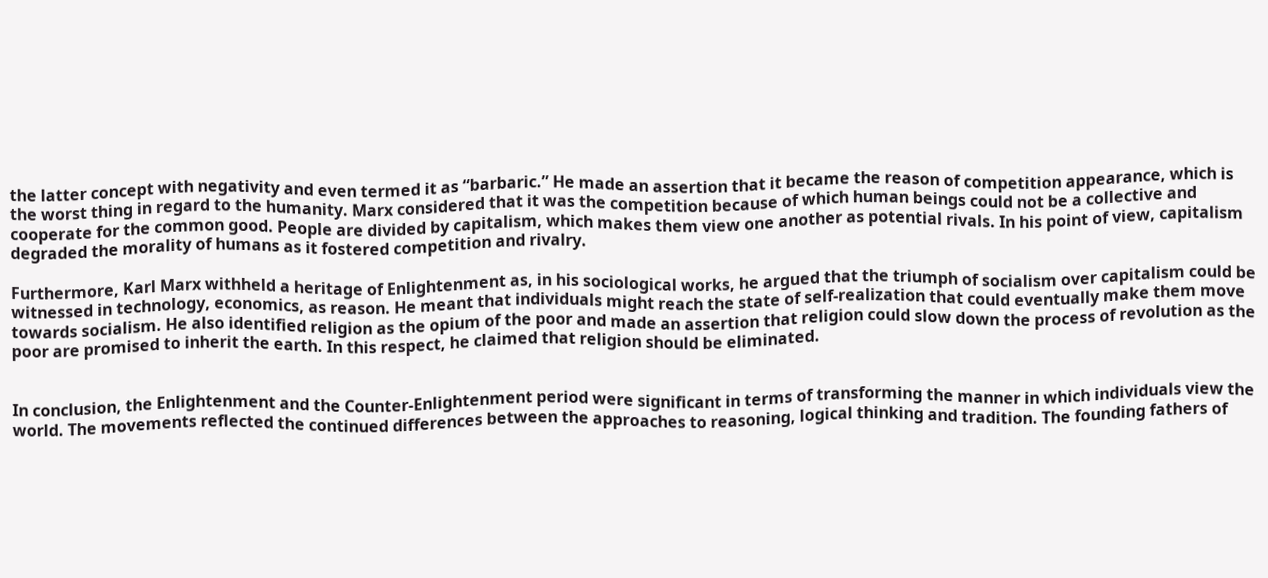the latter concept with negativity and even termed it as “barbaric.” He made an assertion that it became the reason of competition appearance, which is the worst thing in regard to the humanity. Marx considered that it was the competition because of which human beings could not be a collective and cooperate for the common good. People are divided by capitalism, which makes them view one another as potential rivals. In his point of view, capitalism degraded the morality of humans as it fostered competition and rivalry.

Furthermore, Karl Marx withheld a heritage of Enlightenment as, in his sociological works, he argued that the triumph of socialism over capitalism could be witnessed in technology, economics, as reason. He meant that individuals might reach the state of self-realization that could eventually make them move towards socialism. He also identified religion as the opium of the poor and made an assertion that religion could slow down the process of revolution as the poor are promised to inherit the earth. In this respect, he claimed that religion should be eliminated.


In conclusion, the Enlightenment and the Counter-Enlightenment period were significant in terms of transforming the manner in which individuals view the world. The movements reflected the continued differences between the approaches to reasoning, logical thinking and tradition. The founding fathers of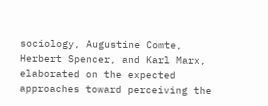sociology, Augustine Comte, Herbert Spencer, and Karl Marx, elaborated on the expected approaches toward perceiving the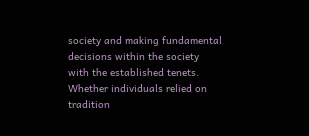society and making fundamental decisions within the society with the established tenets. Whether individuals relied on tradition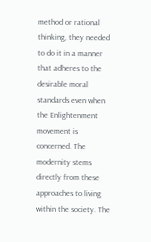method or rational thinking, they needed to do it in a manner that adheres to the desirable moral standards even when the Enlightenment movement is concerned. The modernity stems directly from these approaches to living within the society. The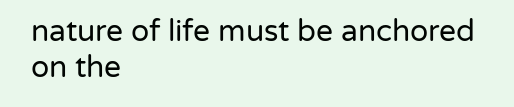nature of life must be anchored on the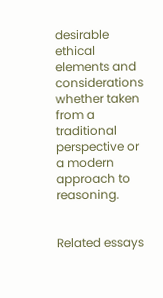desirable ethical elements and considerations whether taken from a traditional perspective or a modern approach to reasoning.


Related essays